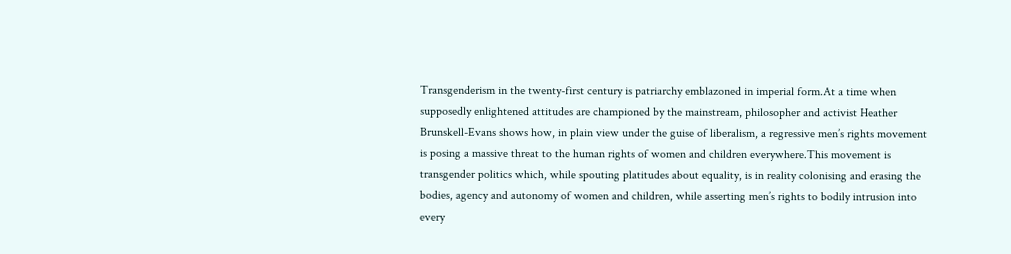Transgenderism in the twenty-first century is patriarchy emblazoned in imperial form.At a time when supposedly enlightened attitudes are championed by the mainstream, philosopher and activist Heather Brunskell-Evans shows how, in plain view under the guise of liberalism, a regressive men’s rights movement is posing a massive threat to the human rights of women and children everywhere.This movement is transgender politics which, while spouting platitudes about equality, is in reality colonising and erasing the bodies, agency and autonomy of women and children, while asserting men’s rights to bodily intrusion into every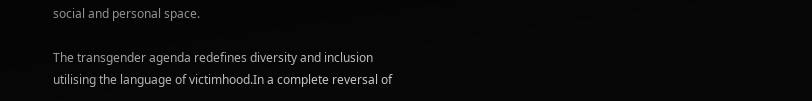social and personal space.

The transgender agenda redefines diversity and inclusion utilising the language of victimhood.In a complete reversal of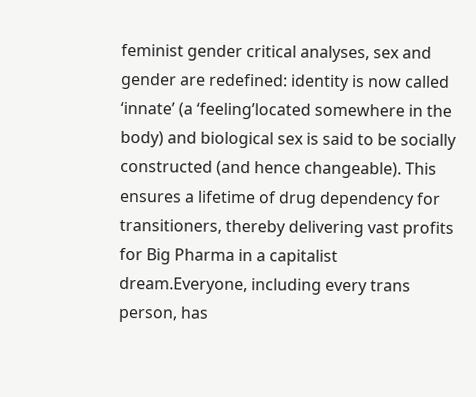feminist gender critical analyses, sex and gender are redefined: identity is now called ‘innate’ (a ‘feeling’located somewhere in the body) and biological sex is said to be socially constructed (and hence changeable). This ensures a lifetime of drug dependency for transitioners, thereby delivering vast profits for Big Pharma in a capitalist dream.Everyone, including every trans person, has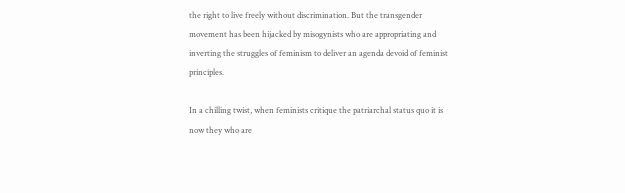the right to live freely without discrimination. But the transgender movement has been hijacked by misogynists who are appropriating and inverting the struggles of feminism to deliver an agenda devoid of feminist principles.

In a chilling twist, when feminists critique the patriarchal status quo it is now they who are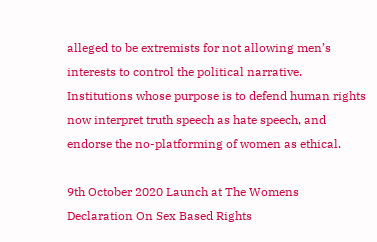alleged to be extremists for not allowing men’s interests to control the political narrative. Institutions whose purpose is to defend human rights now interpret truth speech as hate speech, and endorse the no-platforming of women as ethical.

9th October 2020 Launch at The Womens Declaration On Sex Based Rights